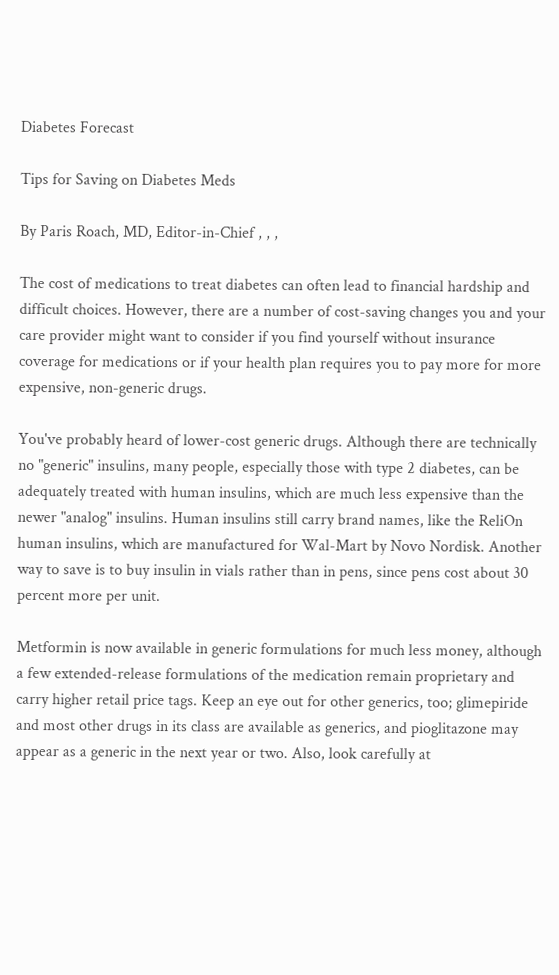Diabetes Forecast

Tips for Saving on Diabetes Meds

By Paris Roach, MD, Editor-in-Chief , , ,

The cost of medications to treat diabetes can often lead to financial hardship and difficult choices. However, there are a number of cost-saving changes you and your care provider might want to consider if you find yourself without insurance coverage for medications or if your health plan requires you to pay more for more expensive, non-generic drugs.

You've probably heard of lower-cost generic drugs. Although there are technically no "generic" insulins, many people, especially those with type 2 diabetes, can be adequately treated with human insulins, which are much less expensive than the newer "analog" insulins. Human insulins still carry brand names, like the ReliOn human insulins, which are manufactured for Wal-Mart by Novo Nordisk. Another way to save is to buy insulin in vials rather than in pens, since pens cost about 30 percent more per unit.

Metformin is now available in generic formulations for much less money, although a few extended-release formulations of the medication remain proprietary and carry higher retail price tags. Keep an eye out for other generics, too; glimepiride and most other drugs in its class are available as generics, and pioglitazone may appear as a generic in the next year or two. Also, look carefully at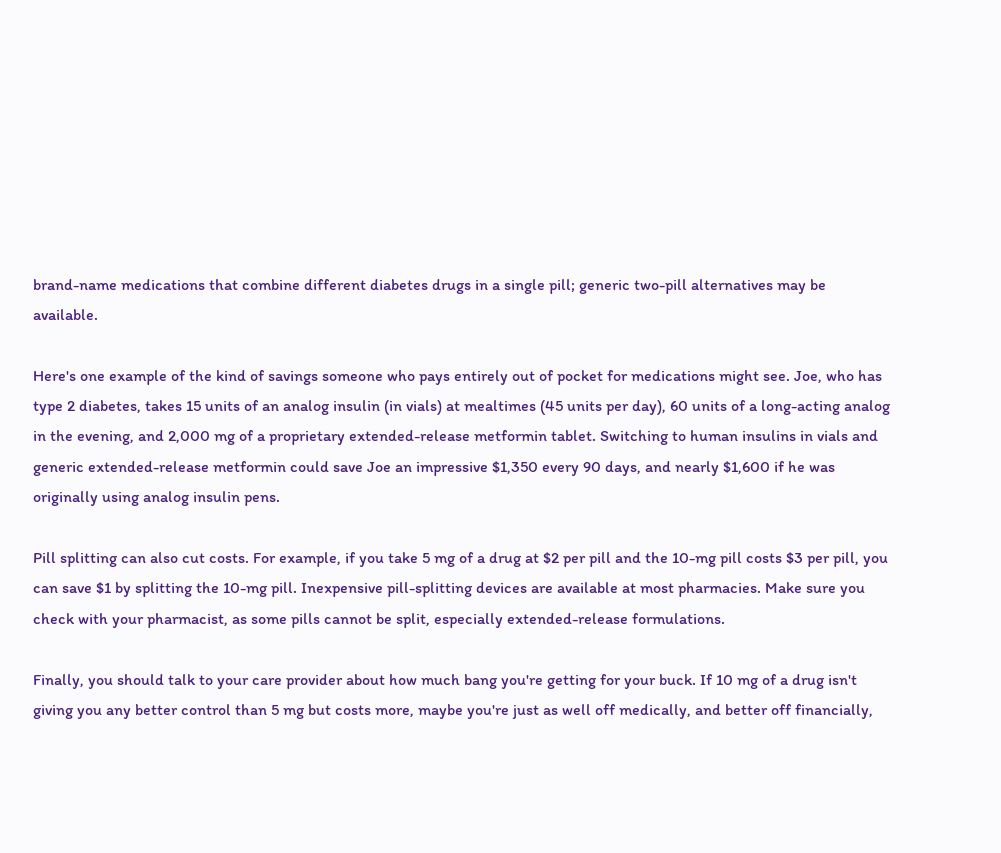brand-name medications that combine different diabetes drugs in a single pill; generic two-pill alternatives may be available.

Here's one example of the kind of savings someone who pays entirely out of pocket for medications might see. Joe, who has type 2 diabetes, takes 15 units of an analog insulin (in vials) at mealtimes (45 units per day), 60 units of a long-acting analog in the evening, and 2,000 mg of a proprietary extended-release metformin tablet. Switching to human insulins in vials and generic extended-release metformin could save Joe an impressive $1,350 every 90 days, and nearly $1,600 if he was originally using analog insulin pens.

Pill splitting can also cut costs. For example, if you take 5 mg of a drug at $2 per pill and the 10-mg pill costs $3 per pill, you can save $1 by splitting the 10-mg pill. Inexpensive pill-splitting devices are available at most pharmacies. Make sure you check with your pharmacist, as some pills cannot be split, especially extended-release formulations.

Finally, you should talk to your care provider about how much bang you're getting for your buck. If 10 mg of a drug isn't giving you any better control than 5 mg but costs more, maybe you're just as well off medically, and better off financially,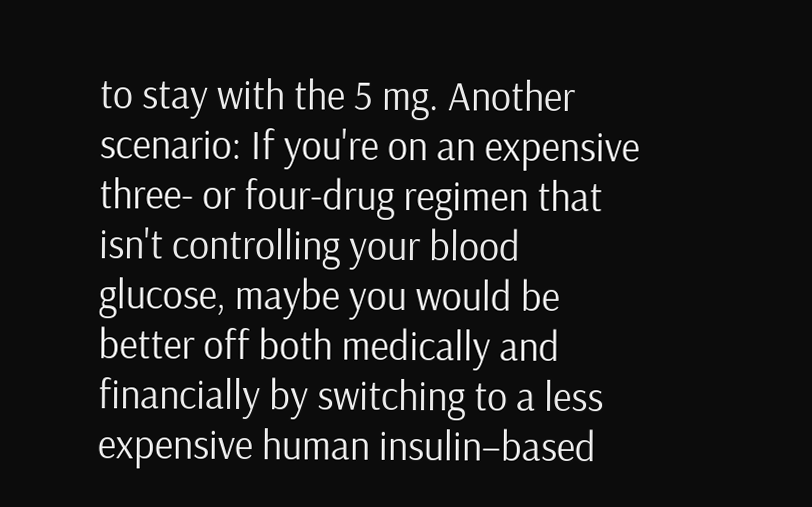to stay with the 5 mg. Another scenario: If you're on an expensive three- or four-drug regimen that isn't controlling your blood glucose, maybe you would be better off both medically and financially by switching to a less expensive human insulin–based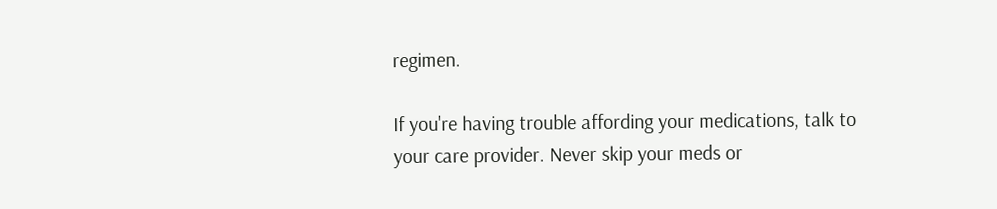regimen.

If you're having trouble affording your medications, talk to your care provider. Never skip your meds or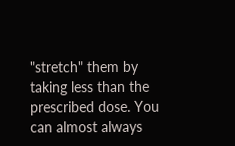"stretch" them by taking less than the prescribed dose. You can almost always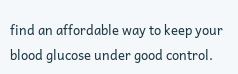find an affordable way to keep your blood glucose under good control.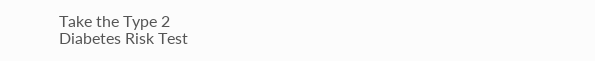Take the Type 2
Diabetes Risk Test